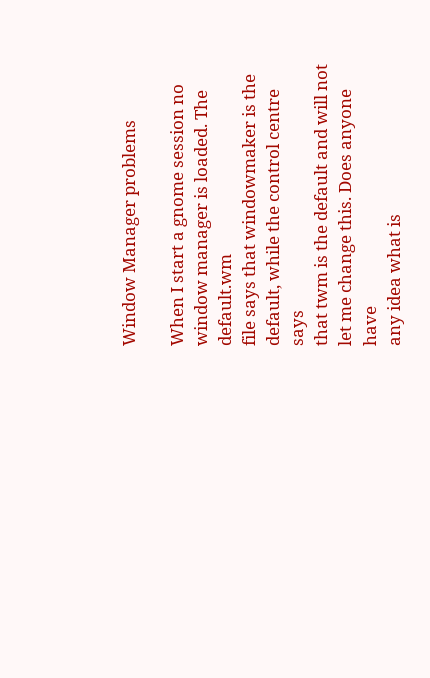Window Manager problems

When I start a gnome session no window manager is loaded. The default.wm
file says that windowmaker is the default, while the control centre says
that twm is the default and will not let me change this. Does anyone have
any idea what is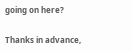going on here?

Thanks in advance,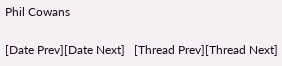Phil Cowans

[Date Prev][Date Next]   [Thread Prev][Thread Next]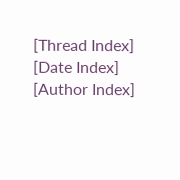[Thread Index] [Date Index] [Author Index]